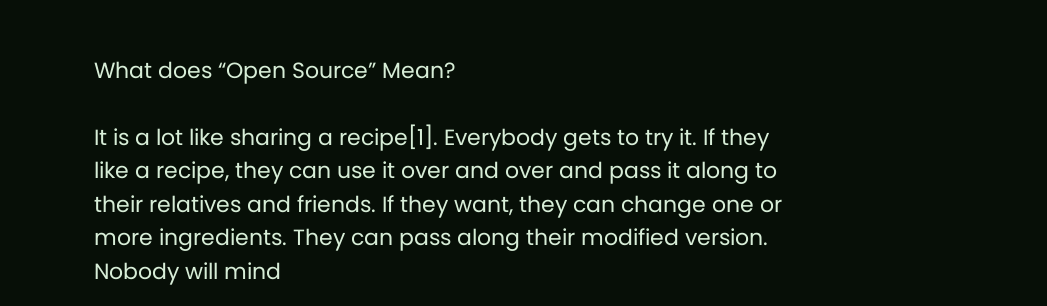What does “Open Source” Mean?

It is a lot like sharing a recipe[1]. Everybody gets to try it. If they like a recipe, they can use it over and over and pass it along to their relatives and friends. If they want, they can change one or more ingredients. They can pass along their modified version. Nobody will mind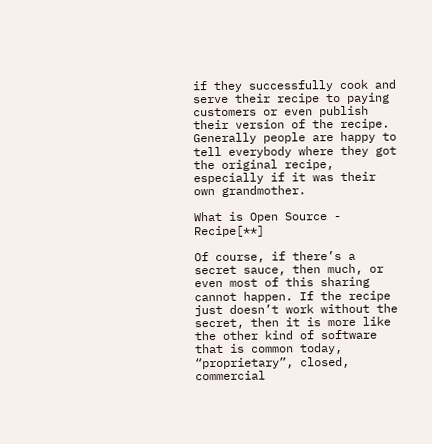if they successfully cook and serve their recipe to paying customers or even publish their version of the recipe. Generally people are happy to tell everybody where they got the original recipe, especially if it was their own grandmother.

What is Open Source - Recipe[**]

Of course, if there’s a secret sauce, then much, or even most of this sharing cannot happen. If the recipe just doesn’t work without the secret, then it is more like the other kind of software that is common today, “proprietary”, closed, commercial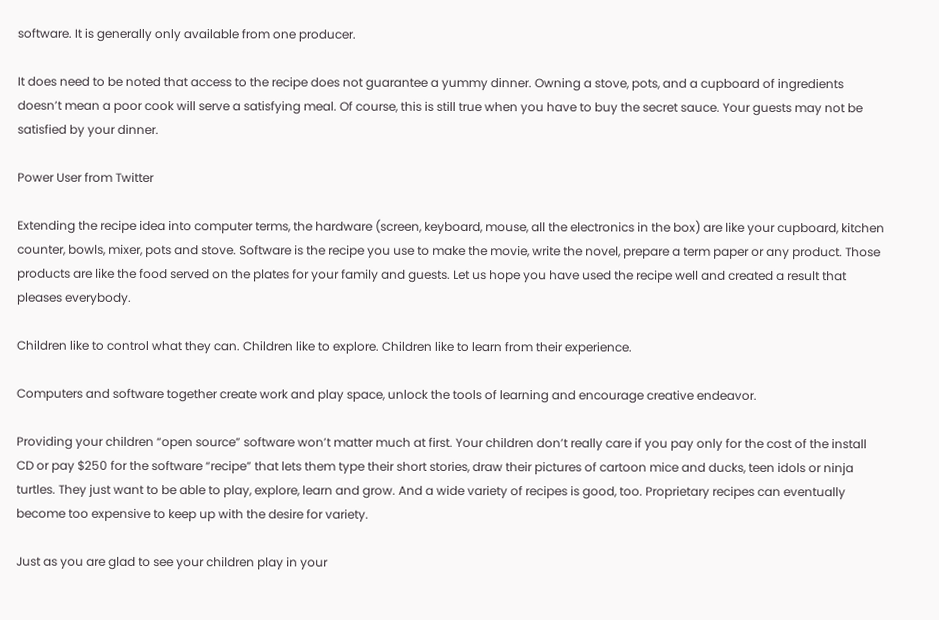software. It is generally only available from one producer.

It does need to be noted that access to the recipe does not guarantee a yummy dinner. Owning a stove, pots, and a cupboard of ingredients doesn’t mean a poor cook will serve a satisfying meal. Of course, this is still true when you have to buy the secret sauce. Your guests may not be satisfied by your dinner.

Power User from Twitter

Extending the recipe idea into computer terms, the hardware (screen, keyboard, mouse, all the electronics in the box) are like your cupboard, kitchen counter, bowls, mixer, pots and stove. Software is the recipe you use to make the movie, write the novel, prepare a term paper or any product. Those products are like the food served on the plates for your family and guests. Let us hope you have used the recipe well and created a result that pleases everybody.

Children like to control what they can. Children like to explore. Children like to learn from their experience.

Computers and software together create work and play space, unlock the tools of learning and encourage creative endeavor.

Providing your children “open source” software won’t matter much at first. Your children don’t really care if you pay only for the cost of the install CD or pay $250 for the software “recipe” that lets them type their short stories, draw their pictures of cartoon mice and ducks, teen idols or ninja turtles. They just want to be able to play, explore, learn and grow. And a wide variety of recipes is good, too. Proprietary recipes can eventually become too expensive to keep up with the desire for variety.

Just as you are glad to see your children play in your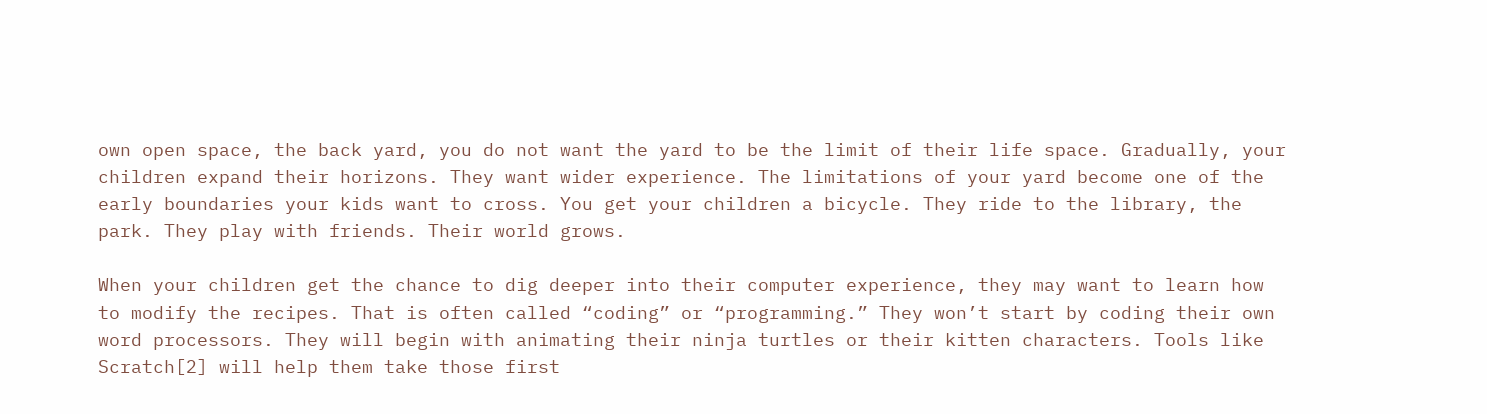own open space, the back yard, you do not want the yard to be the limit of their life space. Gradually, your children expand their horizons. They want wider experience. The limitations of your yard become one of the early boundaries your kids want to cross. You get your children a bicycle. They ride to the library, the park. They play with friends. Their world grows.

When your children get the chance to dig deeper into their computer experience, they may want to learn how to modify the recipes. That is often called “coding” or “programming.” They won’t start by coding their own word processors. They will begin with animating their ninja turtles or their kitten characters. Tools like Scratch[2] will help them take those first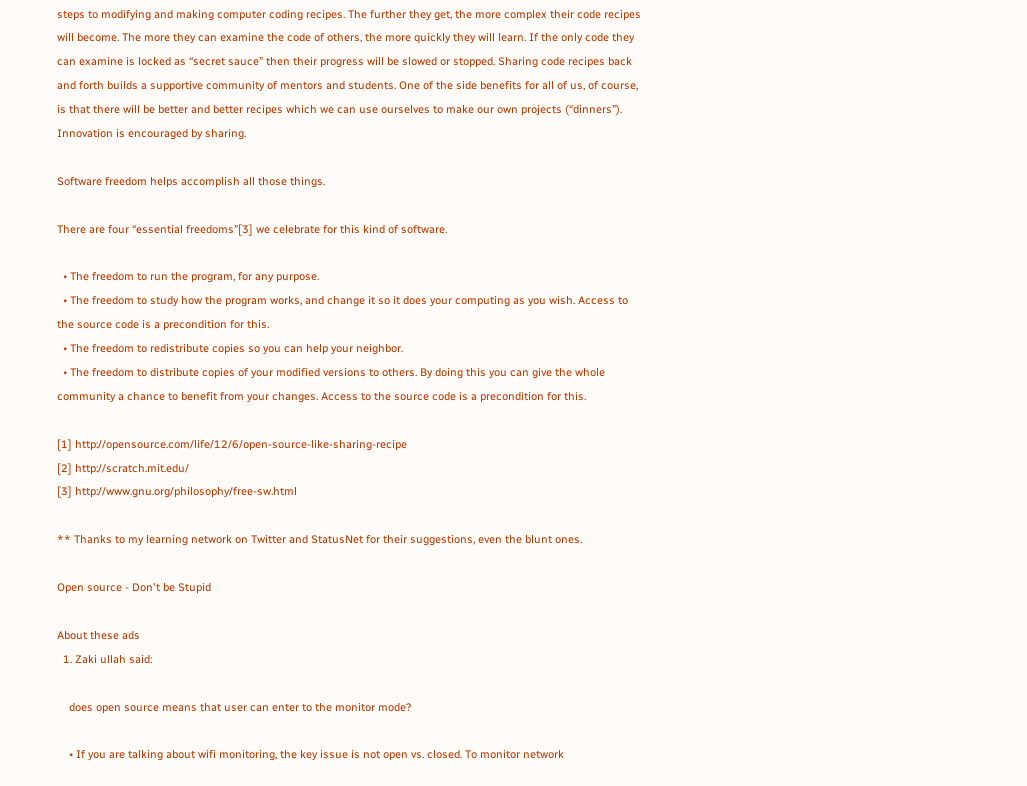steps to modifying and making computer coding recipes. The further they get, the more complex their code recipes will become. The more they can examine the code of others, the more quickly they will learn. If the only code they can examine is locked as “secret sauce” then their progress will be slowed or stopped. Sharing code recipes back and forth builds a supportive community of mentors and students. One of the side benefits for all of us, of course, is that there will be better and better recipes which we can use ourselves to make our own projects (“dinners”). Innovation is encouraged by sharing.

Software freedom helps accomplish all those things.

There are four “essential freedoms”[3] we celebrate for this kind of software.

  • The freedom to run the program, for any purpose.
  • The freedom to study how the program works, and change it so it does your computing as you wish. Access to the source code is a precondition for this.
  • The freedom to redistribute copies so you can help your neighbor.
  • The freedom to distribute copies of your modified versions to others. By doing this you can give the whole community a chance to benefit from your changes. Access to the source code is a precondition for this.

[1] http://opensource.com/life/12/6/open-source-like-sharing-recipe
[2] http://scratch.mit.edu/
[3] http://www.gnu.org/philosophy/free-sw.html

** Thanks to my learning network on Twitter and StatusNet for their suggestions, even the blunt ones.

Open source - Don't be Stupid

About these ads
  1. Zaki ullah said:

    does open source means that user can enter to the monitor mode?

    • If you are talking about wifi monitoring, the key issue is not open vs. closed. To monitor network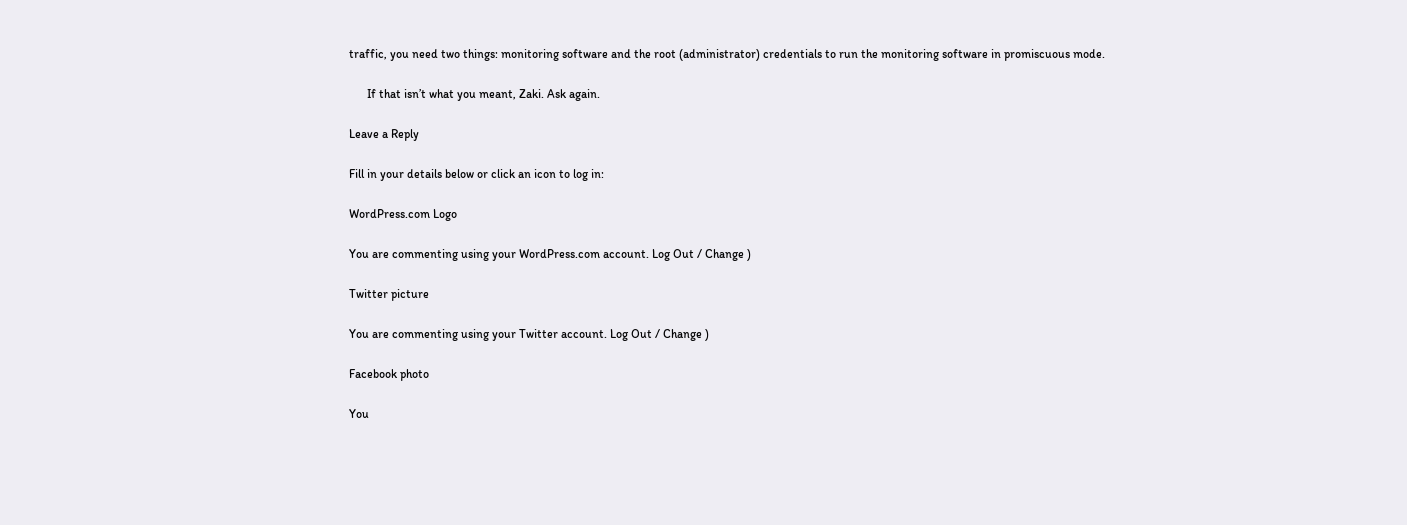traffic, you need two things: monitoring software and the root (administrator) credentials to run the monitoring software in promiscuous mode.

      If that isn’t what you meant, Zaki. Ask again.

Leave a Reply

Fill in your details below or click an icon to log in:

WordPress.com Logo

You are commenting using your WordPress.com account. Log Out / Change )

Twitter picture

You are commenting using your Twitter account. Log Out / Change )

Facebook photo

You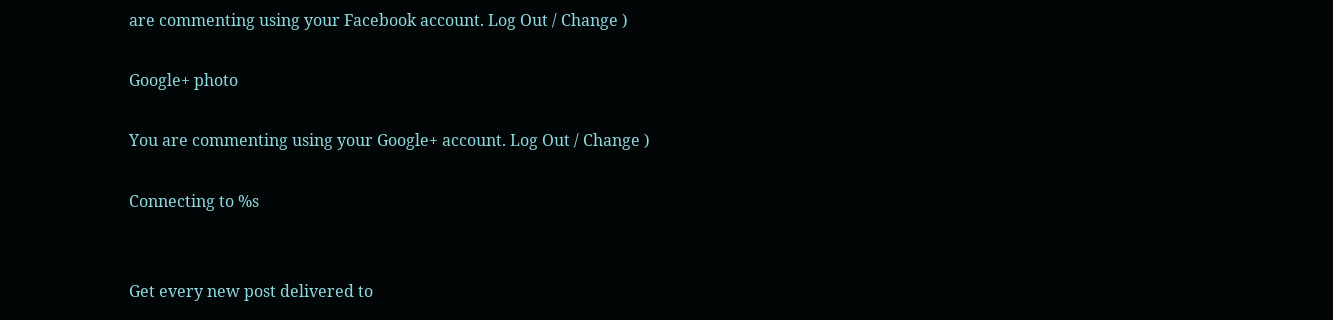are commenting using your Facebook account. Log Out / Change )

Google+ photo

You are commenting using your Google+ account. Log Out / Change )

Connecting to %s


Get every new post delivered to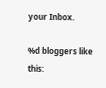your Inbox.

%d bloggers like this: